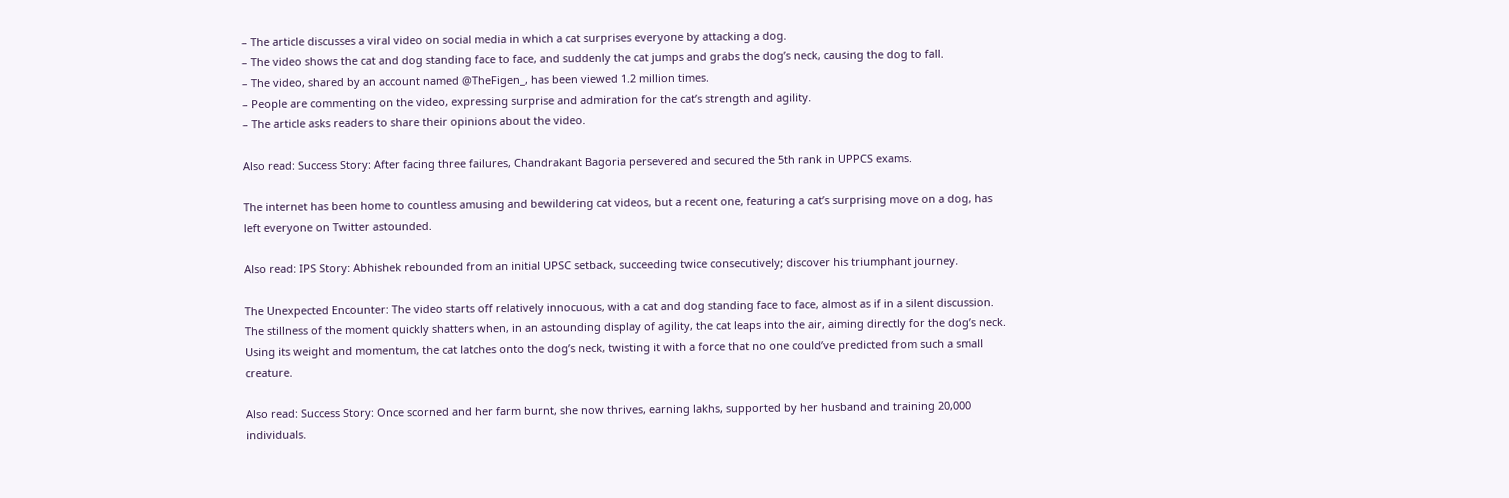– The article discusses a viral video on social media in which a cat surprises everyone by attacking a dog.
– The video shows the cat and dog standing face to face, and suddenly the cat jumps and grabs the dog’s neck, causing the dog to fall.
– The video, shared by an account named @TheFigen_, has been viewed 1.2 million times.
– People are commenting on the video, expressing surprise and admiration for the cat’s strength and agility.
– The article asks readers to share their opinions about the video.

Also read: Success Story: After facing three failures, Chandrakant Bagoria persevered and secured the 5th rank in UPPCS exams.

The internet has been home to countless amusing and bewildering cat videos, but a recent one, featuring a cat’s surprising move on a dog, has left everyone on Twitter astounded.

Also read: IPS Story: Abhishek rebounded from an initial UPSC setback, succeeding twice consecutively; discover his triumphant journey.

The Unexpected Encounter: The video starts off relatively innocuous, with a cat and dog standing face to face, almost as if in a silent discussion. The stillness of the moment quickly shatters when, in an astounding display of agility, the cat leaps into the air, aiming directly for the dog’s neck. Using its weight and momentum, the cat latches onto the dog’s neck, twisting it with a force that no one could’ve predicted from such a small creature.

Also read: Success Story: Once scorned and her farm burnt, she now thrives, earning lakhs, supported by her husband and training 20,000 individuals.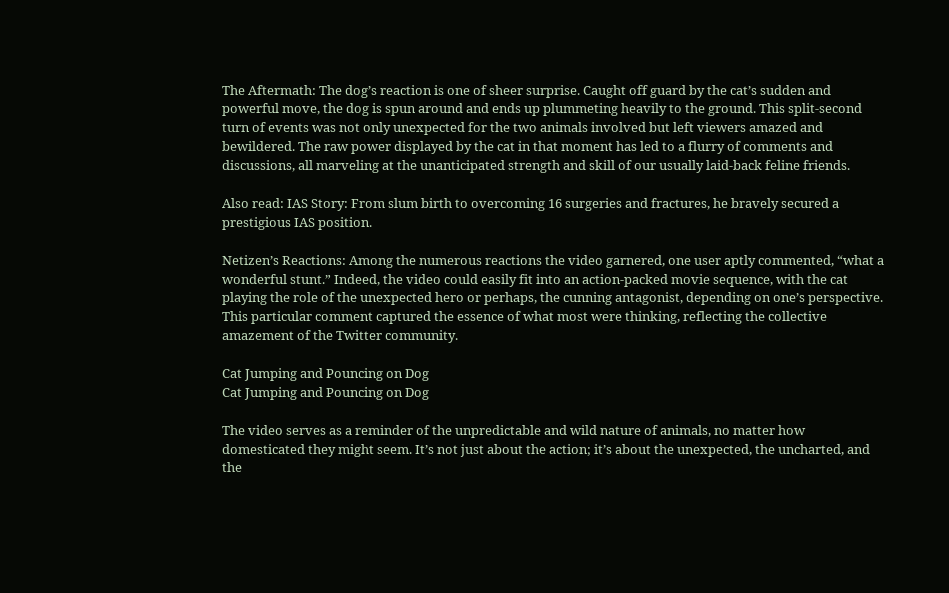The Aftermath: The dog’s reaction is one of sheer surprise. Caught off guard by the cat’s sudden and powerful move, the dog is spun around and ends up plummeting heavily to the ground. This split-second turn of events was not only unexpected for the two animals involved but left viewers amazed and bewildered. The raw power displayed by the cat in that moment has led to a flurry of comments and discussions, all marveling at the unanticipated strength and skill of our usually laid-back feline friends.

Also read: IAS Story: From slum birth to overcoming 16 surgeries and fractures, he bravely secured a prestigious IAS position.

Netizen’s Reactions: Among the numerous reactions the video garnered, one user aptly commented, “what a wonderful stunt.” Indeed, the video could easily fit into an action-packed movie sequence, with the cat playing the role of the unexpected hero or perhaps, the cunning antagonist, depending on one’s perspective. This particular comment captured the essence of what most were thinking, reflecting the collective amazement of the Twitter community.

Cat Jumping and Pouncing on Dog
Cat Jumping and Pouncing on Dog

The video serves as a reminder of the unpredictable and wild nature of animals, no matter how domesticated they might seem. It’s not just about the action; it’s about the unexpected, the uncharted, and the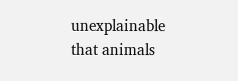unexplainable that animals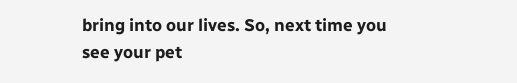bring into our lives. So, next time you see your pet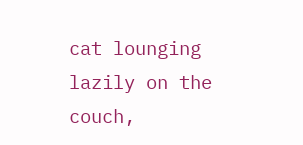cat lounging lazily on the couch,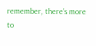remember, there’s more to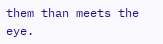them than meets the eye.